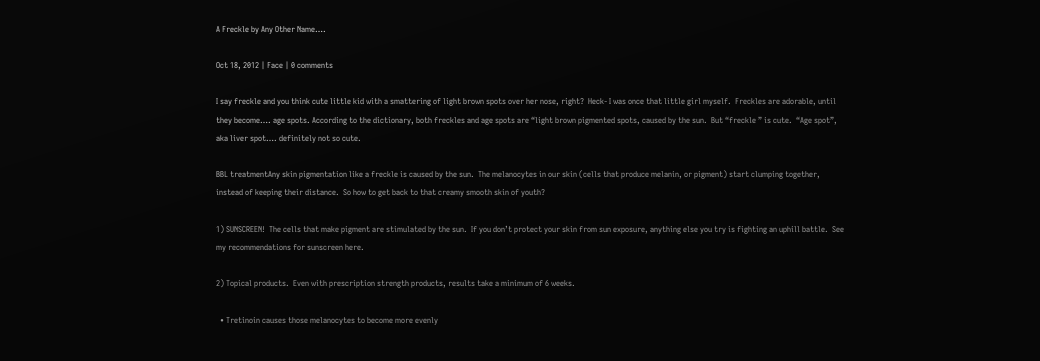A Freckle by Any Other Name….

Oct 18, 2012 | Face | 0 comments

I say freckle and you think cute little kid with a smattering of light brown spots over her nose, right?  Heck- I was once that little girl myself.  Freckles are adorable, until they become…. age spots. According to the dictionary, both freckles and age spots are “light brown pigmented spots, caused by the sun.  But “freckle ” is cute.  “Age spot”, aka liver spot…. definitely not so cute.

BBL treatmentAny skin pigmentation like a freckle is caused by the sun.  The melanocytes in our skin (cells that produce melanin, or pigment) start clumping together, instead of keeping their distance.  So how to get back to that creamy smooth skin of youth?

1) SUNSCREEN!  The cells that make pigment are stimulated by the sun.  If you don’t protect your skin from sun exposure, anything else you try is fighting an uphill battle.  See my recommendations for sunscreen here.

2) Topical products.  Even with prescription strength products, results take a minimum of 6 weeks.

  • Tretinoin causes those melanocytes to become more evenly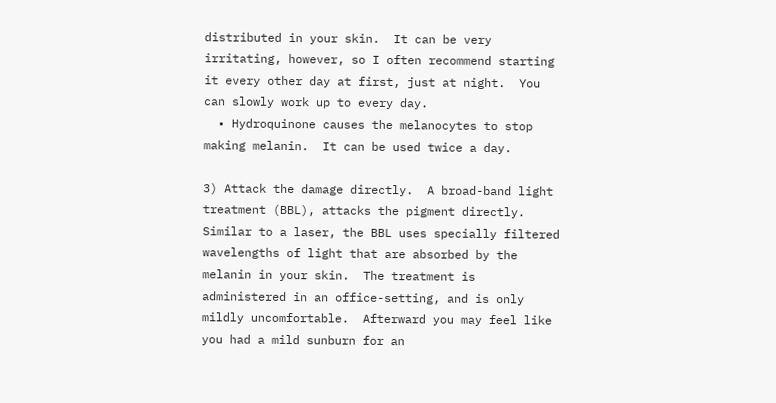distributed in your skin.  It can be very irritating, however, so I often recommend starting it every other day at first, just at night.  You can slowly work up to every day.
  • Hydroquinone causes the melanocytes to stop making melanin.  It can be used twice a day.

3) Attack the damage directly.  A broad-band light treatment (BBL), attacks the pigment directly.  Similar to a laser, the BBL uses specially filtered wavelengths of light that are absorbed by the melanin in your skin.  The treatment is administered in an office-setting, and is only mildly uncomfortable.  Afterward you may feel like you had a mild sunburn for an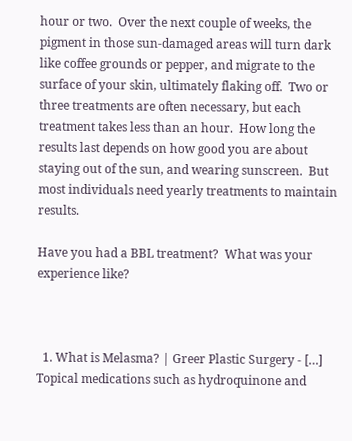hour or two.  Over the next couple of weeks, the pigment in those sun-damaged areas will turn dark like coffee grounds or pepper, and migrate to the surface of your skin, ultimately flaking off.  Two or three treatments are often necessary, but each treatment takes less than an hour.  How long the results last depends on how good you are about staying out of the sun, and wearing sunscreen.  But most individuals need yearly treatments to maintain results.

Have you had a BBL treatment?  What was your experience like?



  1. What is Melasma? | Greer Plastic Surgery - […] Topical medications such as hydroquinone and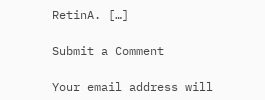RetinA. […]

Submit a Comment

Your email address will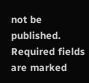not be published. Required fields are marked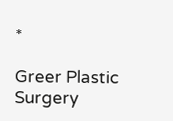*

Greer Plastic Surgery